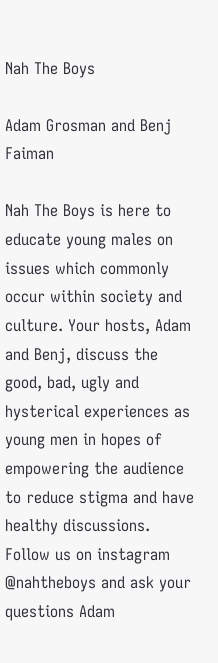Nah The Boys

Adam Grosman and Benj Faiman

Nah The Boys is here to educate young males on issues which commonly occur within society and culture. Your hosts, Adam and Benj, discuss the good, bad, ugly and hysterical experiences as young men in hopes of empowering the audience to reduce stigma and have healthy discussions. Follow us on instagram @nahtheboys and ask your questions Adam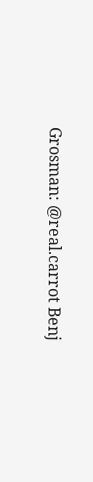Grosman: @real.carrot Benj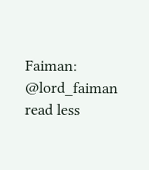Faiman: @lord_faiman read less